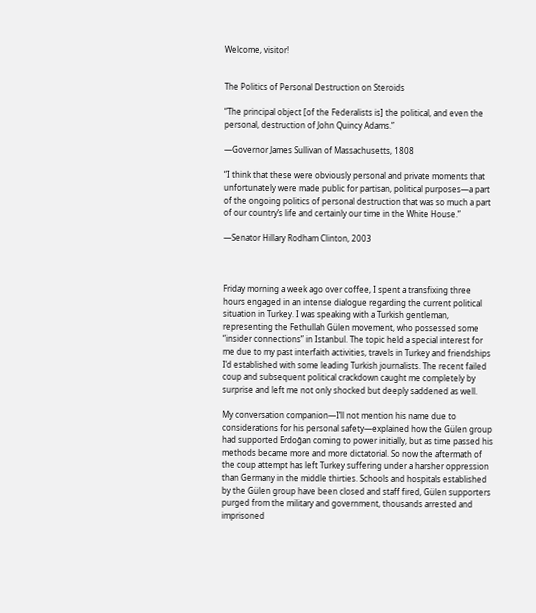Welcome, visitor!


The Politics of Personal Destruction on Steroids

“The principal object [of the Federalists is] the political, and even the personal, destruction of John Quincy Adams.”

—Governor James Sullivan of Massachusetts, 1808

“I think that these were obviously personal and private moments that unfortunately were made public for partisan, political purposes—a part of the ongoing politics of personal destruction that was so much a part of our country’s life and certainly our time in the White House.”

—Senator Hillary Rodham Clinton, 2003



Friday morning a week ago over coffee, I spent a transfixing three hours engaged in an intense dialogue regarding the current political situation in Turkey. I was speaking with a Turkish gentleman, representing the Fethullah Gülen movement, who possessed some “insider connections” in Istanbul. The topic held a special interest for me due to my past interfaith activities, travels in Turkey and friendships I’d established with some leading Turkish journalists. The recent failed coup and subsequent political crackdown caught me completely by surprise and left me not only shocked but deeply saddened as well.

My conversation companion—I’ll not mention his name due to considerations for his personal safety—explained how the Gülen group had supported Erdoğan coming to power initially, but as time passed his methods became more and more dictatorial. So now the aftermath of the coup attempt has left Turkey suffering under a harsher oppression than Germany in the middle thirties. Schools and hospitals established by the Gülen group have been closed and staff fired, Gülen supporters purged from the military and government, thousands arrested and imprisoned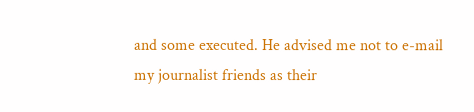and some executed. He advised me not to e-mail my journalist friends as their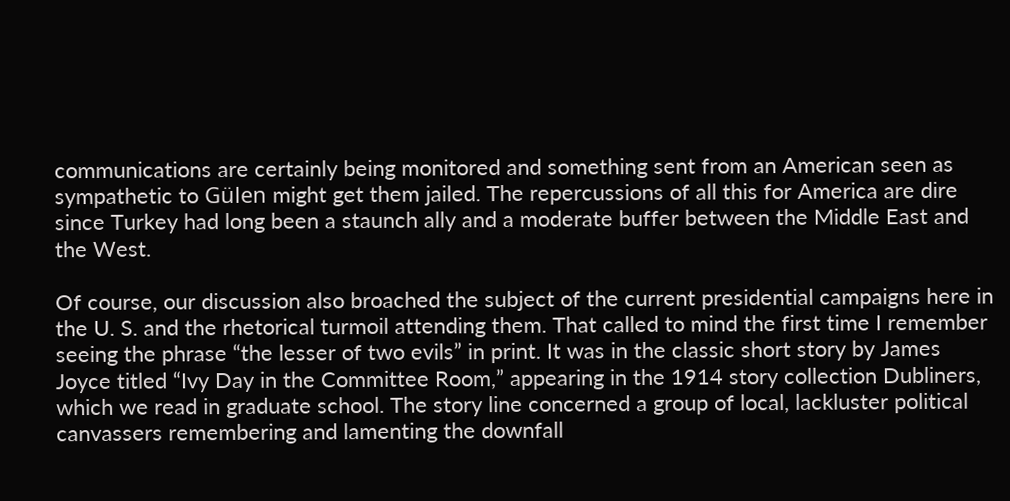communications are certainly being monitored and something sent from an American seen as sympathetic to Gülen might get them jailed. The repercussions of all this for America are dire since Turkey had long been a staunch ally and a moderate buffer between the Middle East and the West.

Of course, our discussion also broached the subject of the current presidential campaigns here in the U. S. and the rhetorical turmoil attending them. That called to mind the first time I remember seeing the phrase “the lesser of two evils” in print. It was in the classic short story by James Joyce titled “Ivy Day in the Committee Room,” appearing in the 1914 story collection Dubliners, which we read in graduate school. The story line concerned a group of local, lackluster political canvassers remembering and lamenting the downfall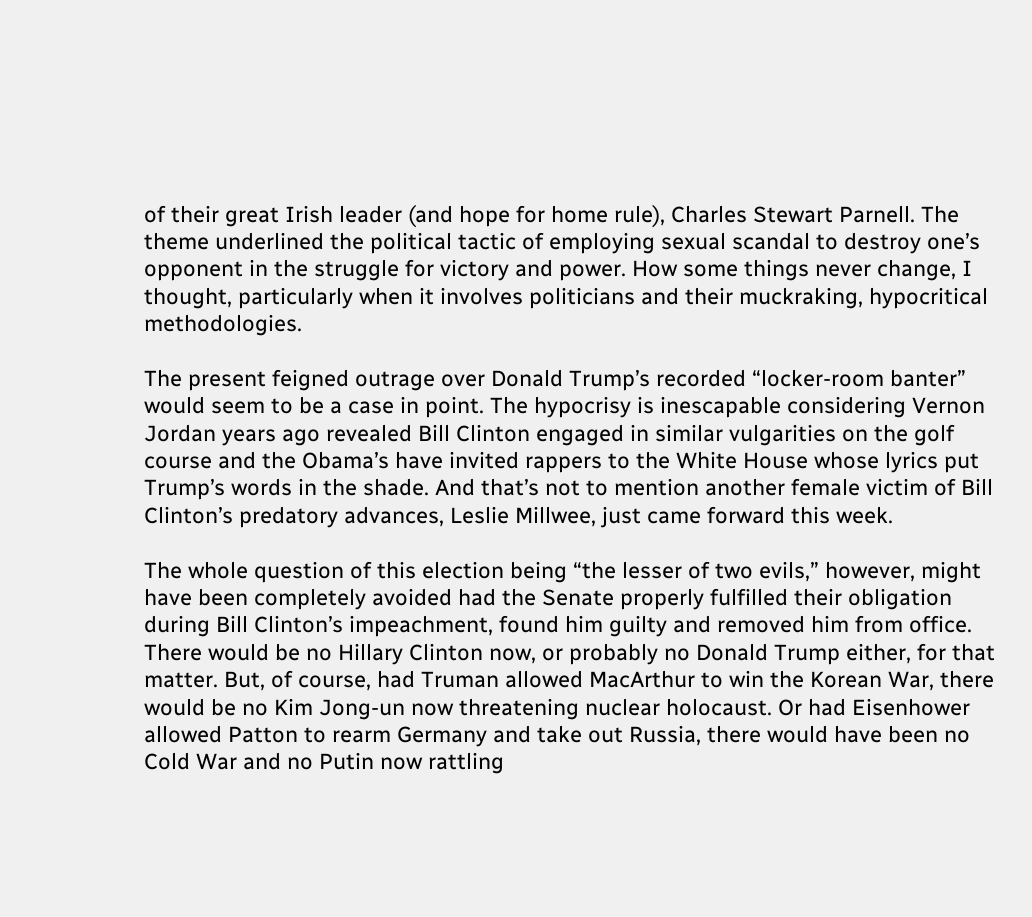of their great Irish leader (and hope for home rule), Charles Stewart Parnell. The theme underlined the political tactic of employing sexual scandal to destroy one’s opponent in the struggle for victory and power. How some things never change, I thought, particularly when it involves politicians and their muckraking, hypocritical methodologies.

The present feigned outrage over Donald Trump’s recorded “locker-room banter” would seem to be a case in point. The hypocrisy is inescapable considering Vernon Jordan years ago revealed Bill Clinton engaged in similar vulgarities on the golf course and the Obama’s have invited rappers to the White House whose lyrics put Trump’s words in the shade. And that’s not to mention another female victim of Bill Clinton’s predatory advances, Leslie Millwee, just came forward this week.

The whole question of this election being “the lesser of two evils,” however, might have been completely avoided had the Senate properly fulfilled their obligation during Bill Clinton’s impeachment, found him guilty and removed him from office. There would be no Hillary Clinton now, or probably no Donald Trump either, for that matter. But, of course, had Truman allowed MacArthur to win the Korean War, there would be no Kim Jong-un now threatening nuclear holocaust. Or had Eisenhower allowed Patton to rearm Germany and take out Russia, there would have been no Cold War and no Putin now rattling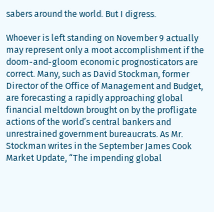sabers around the world. But I digress.

Whoever is left standing on November 9 actually may represent only a moot accomplishment if the doom-and-gloom economic prognosticators are correct. Many, such as David Stockman, former Director of the Office of Management and Budget, are forecasting a rapidly approaching global financial meltdown brought on by the profligate actions of the world’s central bankers and unrestrained government bureaucrats. As Mr. Stockman writes in the September James Cook Market Update, “The impending global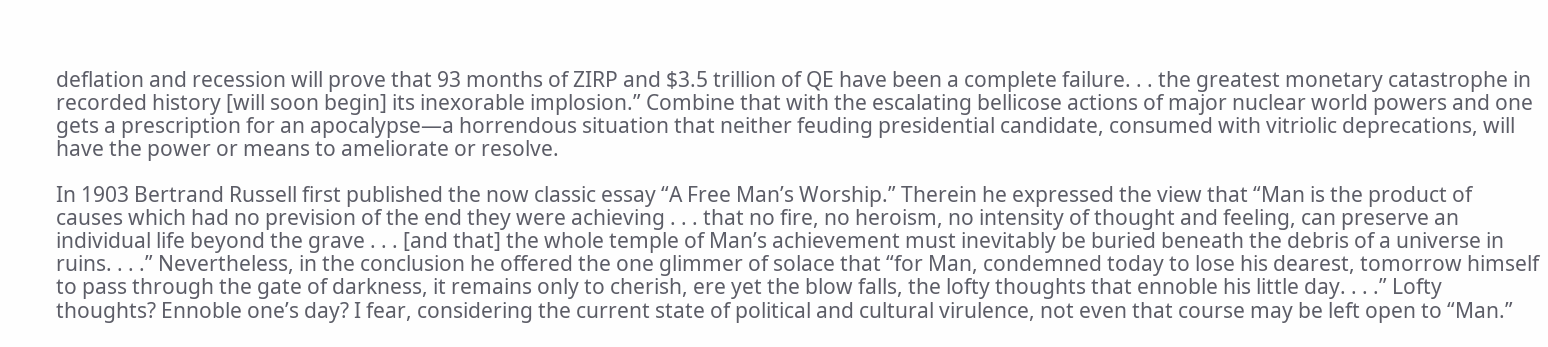deflation and recession will prove that 93 months of ZIRP and $3.5 trillion of QE have been a complete failure. . . the greatest monetary catastrophe in recorded history [will soon begin] its inexorable implosion.” Combine that with the escalating bellicose actions of major nuclear world powers and one gets a prescription for an apocalypse—a horrendous situation that neither feuding presidential candidate, consumed with vitriolic deprecations, will have the power or means to ameliorate or resolve.

In 1903 Bertrand Russell first published the now classic essay “A Free Man’s Worship.” Therein he expressed the view that “Man is the product of causes which had no prevision of the end they were achieving . . . that no fire, no heroism, no intensity of thought and feeling, can preserve an individual life beyond the grave . . . [and that] the whole temple of Man’s achievement must inevitably be buried beneath the debris of a universe in ruins. . . .” Nevertheless, in the conclusion he offered the one glimmer of solace that “for Man, condemned today to lose his dearest, tomorrow himself to pass through the gate of darkness, it remains only to cherish, ere yet the blow falls, the lofty thoughts that ennoble his little day. . . .” Lofty thoughts? Ennoble one’s day? I fear, considering the current state of political and cultural virulence, not even that course may be left open to “Man.”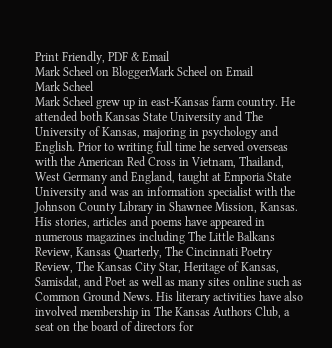Print Friendly, PDF & Email
Mark Scheel on BloggerMark Scheel on Email
Mark Scheel
Mark Scheel grew up in east-Kansas farm country. He attended both Kansas State University and The University of Kansas, majoring in psychology and English. Prior to writing full time he served overseas with the American Red Cross in Vietnam, Thailand, West Germany and England, taught at Emporia State University and was an information specialist with the Johnson County Library in Shawnee Mission, Kansas. His stories, articles and poems have appeared in numerous magazines including The Little Balkans Review, Kansas Quarterly, The Cincinnati Poetry Review, The Kansas City Star, Heritage of Kansas, Samisdat, and Poet as well as many sites online such as Common Ground News. His literary activities have also involved membership in The Kansas Authors Club, a seat on the board of directors for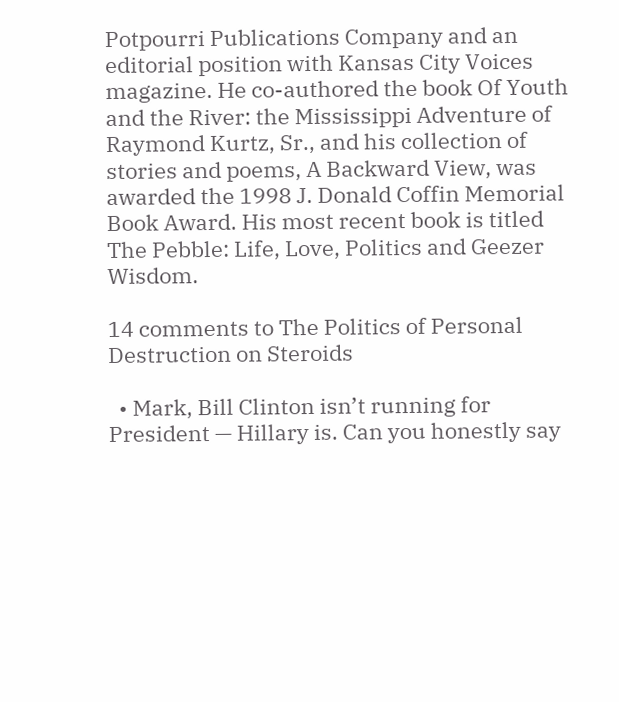Potpourri Publications Company and an editorial position with Kansas City Voices magazine. He co-authored the book Of Youth and the River: the Mississippi Adventure of Raymond Kurtz, Sr., and his collection of stories and poems, A Backward View, was awarded the 1998 J. Donald Coffin Memorial Book Award. His most recent book is titled The Pebble: Life, Love, Politics and Geezer Wisdom.

14 comments to The Politics of Personal Destruction on Steroids

  • Mark, Bill Clinton isn’t running for President — Hillary is. Can you honestly say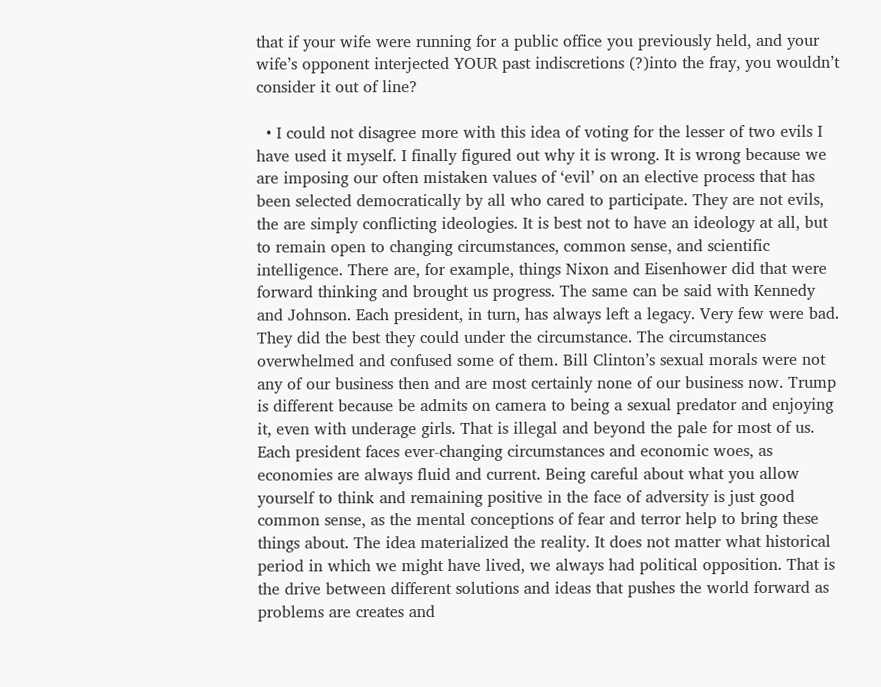that if your wife were running for a public office you previously held, and your wife’s opponent interjected YOUR past indiscretions (?)into the fray, you wouldn’t consider it out of line?

  • I could not disagree more with this idea of voting for the lesser of two evils I have used it myself. I finally figured out why it is wrong. It is wrong because we are imposing our often mistaken values of ‘evil’ on an elective process that has been selected democratically by all who cared to participate. They are not evils, the are simply conflicting ideologies. It is best not to have an ideology at all, but to remain open to changing circumstances, common sense, and scientific intelligence. There are, for example, things Nixon and Eisenhower did that were forward thinking and brought us progress. The same can be said with Kennedy and Johnson. Each president, in turn, has always left a legacy. Very few were bad. They did the best they could under the circumstance. The circumstances overwhelmed and confused some of them. Bill Clinton’s sexual morals were not any of our business then and are most certainly none of our business now. Trump is different because be admits on camera to being a sexual predator and enjoying it, even with underage girls. That is illegal and beyond the pale for most of us. Each president faces ever-changing circumstances and economic woes, as economies are always fluid and current. Being careful about what you allow yourself to think and remaining positive in the face of adversity is just good common sense, as the mental conceptions of fear and terror help to bring these things about. The idea materialized the reality. It does not matter what historical period in which we might have lived, we always had political opposition. That is the drive between different solutions and ideas that pushes the world forward as problems are creates and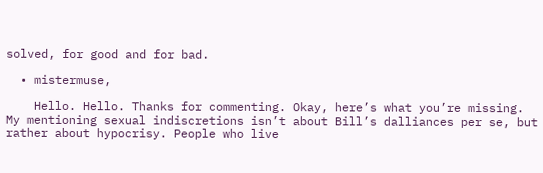solved, for good and for bad.

  • mistermuse,

    Hello. Hello. Thanks for commenting. Okay, here’s what you’re missing. My mentioning sexual indiscretions isn’t about Bill’s dalliances per se, but rather about hypocrisy. People who live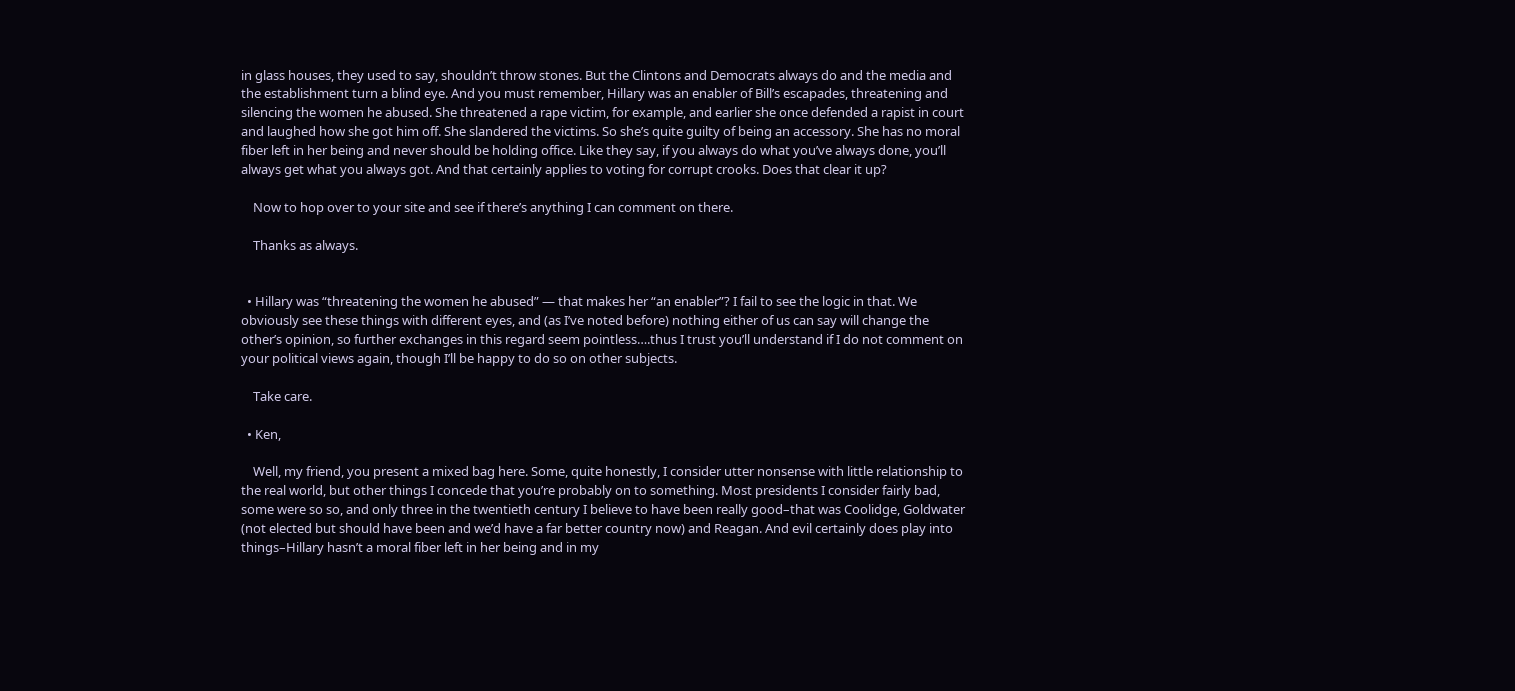in glass houses, they used to say, shouldn’t throw stones. But the Clintons and Democrats always do and the media and the establishment turn a blind eye. And you must remember, Hillary was an enabler of Bill’s escapades, threatening and silencing the women he abused. She threatened a rape victim, for example, and earlier she once defended a rapist in court and laughed how she got him off. She slandered the victims. So she’s quite guilty of being an accessory. She has no moral fiber left in her being and never should be holding office. Like they say, if you always do what you’ve always done, you’ll always get what you always got. And that certainly applies to voting for corrupt crooks. Does that clear it up?

    Now to hop over to your site and see if there’s anything I can comment on there.

    Thanks as always.


  • Hillary was “threatening the women he abused” — that makes her “an enabler”? I fail to see the logic in that. We obviously see these things with different eyes, and (as I’ve noted before) nothing either of us can say will change the other’s opinion, so further exchanges in this regard seem pointless….thus I trust you’ll understand if I do not comment on your political views again, though I’ll be happy to do so on other subjects.

    Take care.

  • Ken,

    Well, my friend, you present a mixed bag here. Some, quite honestly, I consider utter nonsense with little relationship to the real world, but other things I concede that you’re probably on to something. Most presidents I consider fairly bad, some were so so, and only three in the twentieth century I believe to have been really good–that was Coolidge, Goldwater (not elected but should have been and we’d have a far better country now) and Reagan. And evil certainly does play into things–Hillary hasn’t a moral fiber left in her being and in my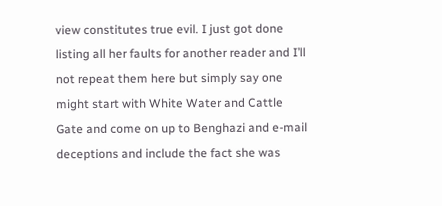view constitutes true evil. I just got done listing all her faults for another reader and I’ll not repeat them here but simply say one might start with White Water and Cattle Gate and come on up to Benghazi and e-mail deceptions and include the fact she was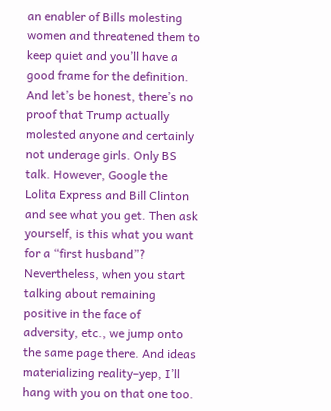an enabler of Bills molesting women and threatened them to keep quiet and you’ll have a good frame for the definition. And let’s be honest, there’s no proof that Trump actually molested anyone and certainly not underage girls. Only BS talk. However, Google the Lolita Express and Bill Clinton and see what you get. Then ask yourself, is this what you want for a “first husband”? Nevertheless, when you start talking about remaining positive in the face of adversity, etc., we jump onto the same page there. And ideas materializing reality–yep, I’ll hang with you on that one too.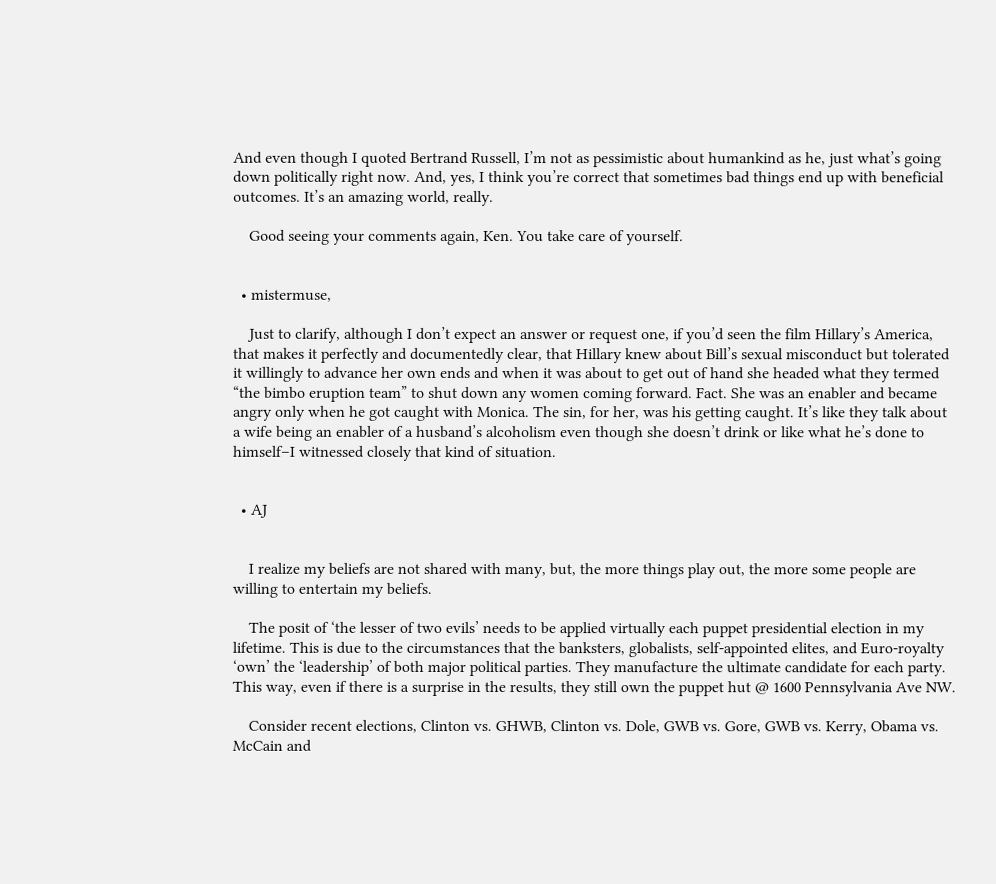And even though I quoted Bertrand Russell, I’m not as pessimistic about humankind as he, just what’s going down politically right now. And, yes, I think you’re correct that sometimes bad things end up with beneficial outcomes. It’s an amazing world, really.

    Good seeing your comments again, Ken. You take care of yourself.


  • mistermuse,

    Just to clarify, although I don’t expect an answer or request one, if you’d seen the film Hillary’s America, that makes it perfectly and documentedly clear, that Hillary knew about Bill’s sexual misconduct but tolerated it willingly to advance her own ends and when it was about to get out of hand she headed what they termed “the bimbo eruption team” to shut down any women coming forward. Fact. She was an enabler and became angry only when he got caught with Monica. The sin, for her, was his getting caught. It’s like they talk about a wife being an enabler of a husband’s alcoholism even though she doesn’t drink or like what he’s done to himself–I witnessed closely that kind of situation.


  • AJ


    I realize my beliefs are not shared with many, but, the more things play out, the more some people are willing to entertain my beliefs.

    The posit of ‘the lesser of two evils’ needs to be applied virtually each puppet presidential election in my lifetime. This is due to the circumstances that the banksters, globalists, self-appointed elites, and Euro-royalty ‘own’ the ‘leadership’ of both major political parties. They manufacture the ultimate candidate for each party. This way, even if there is a surprise in the results, they still own the puppet hut @ 1600 Pennsylvania Ave NW.

    Consider recent elections, Clinton vs. GHWB, Clinton vs. Dole, GWB vs. Gore, GWB vs. Kerry, Obama vs. McCain and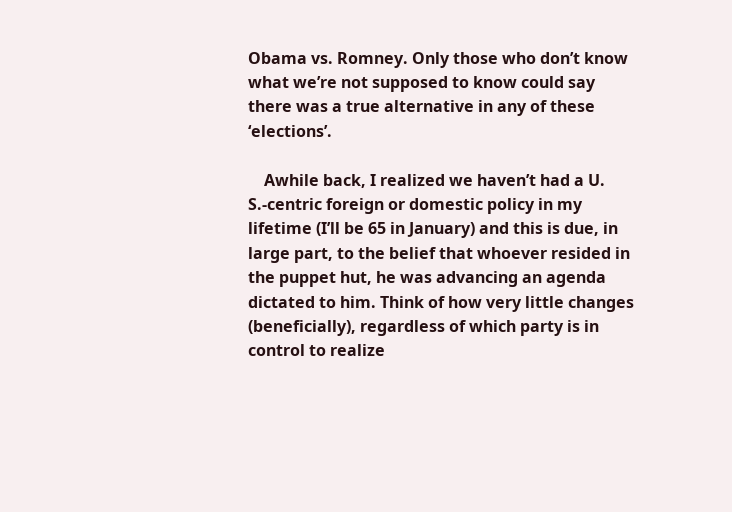Obama vs. Romney. Only those who don’t know what we’re not supposed to know could say there was a true alternative in any of these ‘elections’.

    Awhile back, I realized we haven’t had a U. S.-centric foreign or domestic policy in my lifetime (I’ll be 65 in January) and this is due, in large part, to the belief that whoever resided in the puppet hut, he was advancing an agenda dictated to him. Think of how very little changes (beneficially), regardless of which party is in control to realize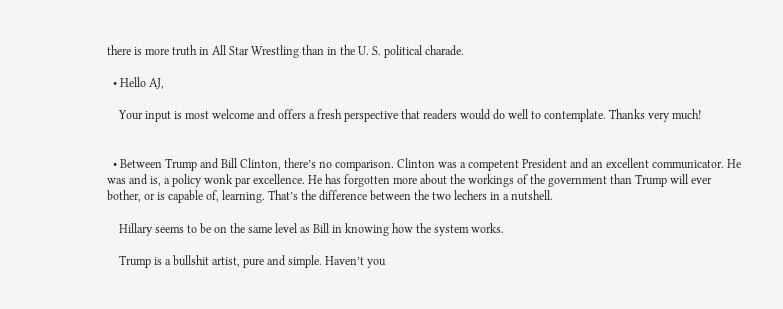there is more truth in All Star Wrestling than in the U. S. political charade.

  • Hello AJ,

    Your input is most welcome and offers a fresh perspective that readers would do well to contemplate. Thanks very much!


  • Between Trump and Bill Clinton, there’s no comparison. Clinton was a competent President and an excellent communicator. He was and is, a policy wonk par excellence. He has forgotten more about the workings of the government than Trump will ever bother, or is capable of, learning. That’s the difference between the two lechers in a nutshell.

    Hillary seems to be on the same level as Bill in knowing how the system works.

    Trump is a bullshit artist, pure and simple. Haven’t you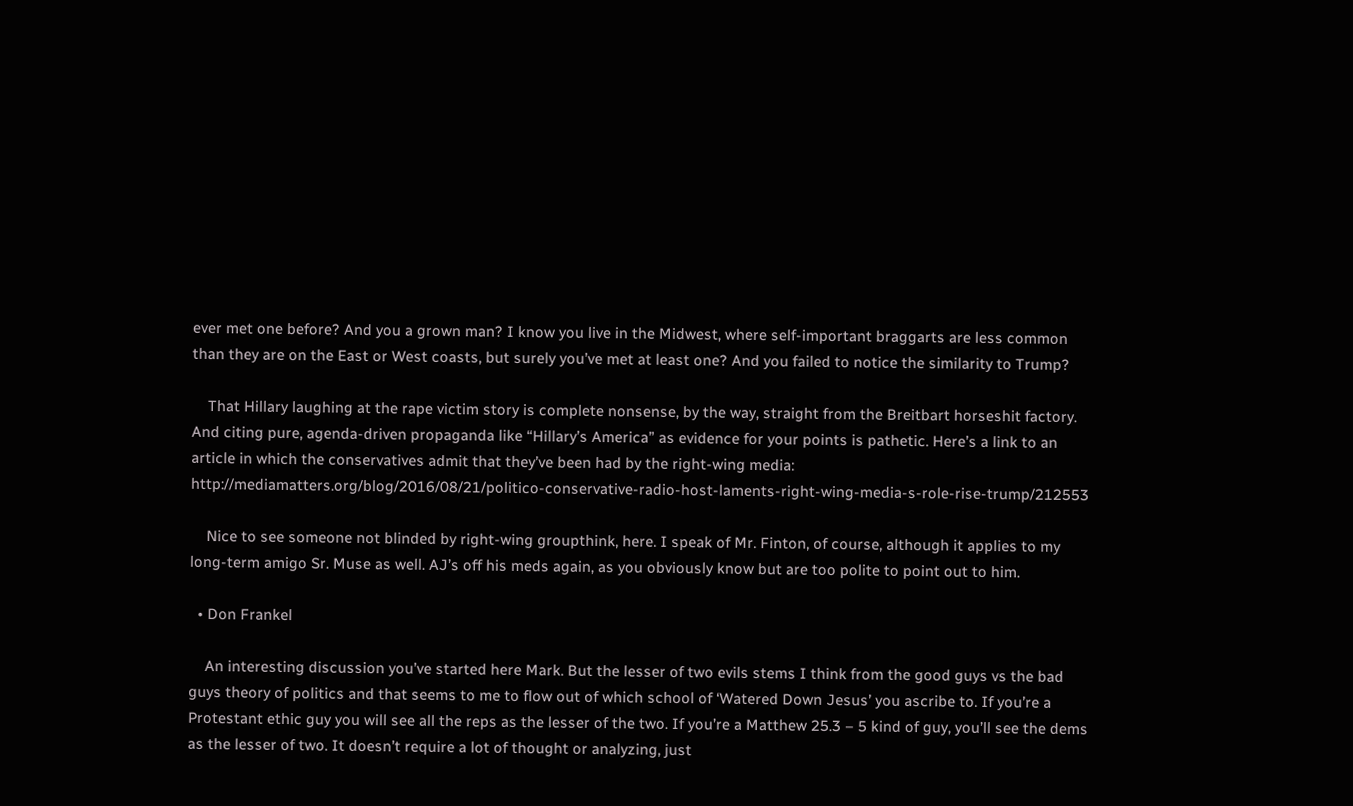ever met one before? And you a grown man? I know you live in the Midwest, where self-important braggarts are less common than they are on the East or West coasts, but surely you’ve met at least one? And you failed to notice the similarity to Trump?

    That Hillary laughing at the rape victim story is complete nonsense, by the way, straight from the Breitbart horseshit factory. And citing pure, agenda-driven propaganda like “Hillary’s America” as evidence for your points is pathetic. Here’s a link to an article in which the conservatives admit that they’ve been had by the right-wing media: http://mediamatters.org/blog/2016/08/21/politico-conservative-radio-host-laments-right-wing-media-s-role-rise-trump/212553

    Nice to see someone not blinded by right-wing groupthink, here. I speak of Mr. Finton, of course, although it applies to my long-term amigo Sr. Muse as well. AJ’s off his meds again, as you obviously know but are too polite to point out to him.

  • Don Frankel

    An interesting discussion you’ve started here Mark. But the lesser of two evils stems I think from the good guys vs the bad guys theory of politics and that seems to me to flow out of which school of ‘Watered Down Jesus’ you ascribe to. If you’re a Protestant ethic guy you will see all the reps as the lesser of the two. If you’re a Matthew 25.3 – 5 kind of guy, you’ll see the dems as the lesser of two. It doesn’t require a lot of thought or analyzing, just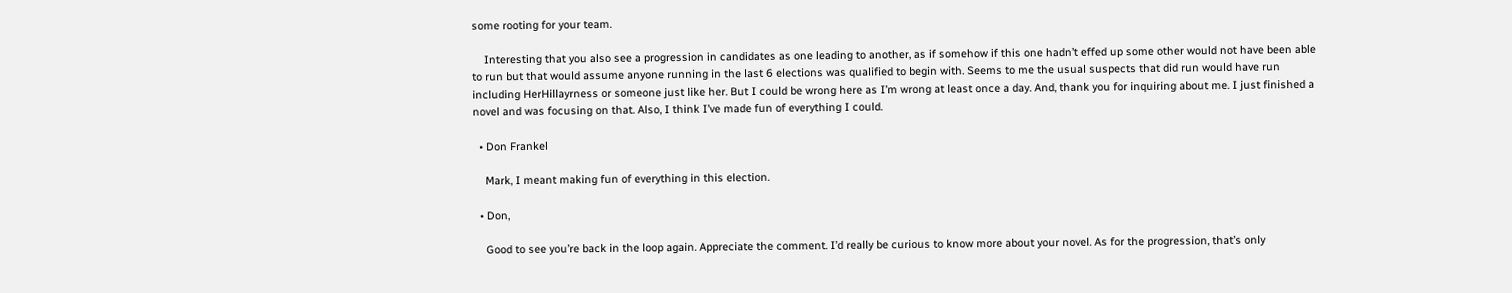some rooting for your team.

    Interesting that you also see a progression in candidates as one leading to another, as if somehow if this one hadn’t effed up some other would not have been able to run but that would assume anyone running in the last 6 elections was qualified to begin with. Seems to me the usual suspects that did run would have run including HerHillayrness or someone just like her. But I could be wrong here as I’m wrong at least once a day. And, thank you for inquiring about me. I just finished a novel and was focusing on that. Also, I think I’ve made fun of everything I could.

  • Don Frankel

    Mark, I meant making fun of everything in this election.

  • Don,

    Good to see you’re back in the loop again. Appreciate the comment. I’d really be curious to know more about your novel. As for the progression, that’s only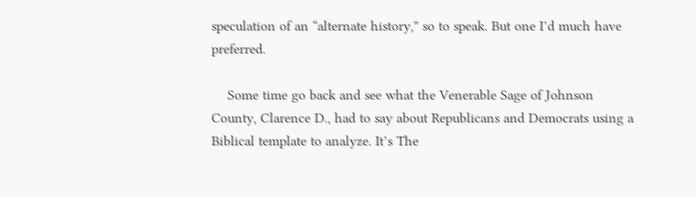speculation of an “alternate history,” so to speak. But one I’d much have preferred.

    Some time go back and see what the Venerable Sage of Johnson County, Clarence D., had to say about Republicans and Democrats using a Biblical template to analyze. It’s The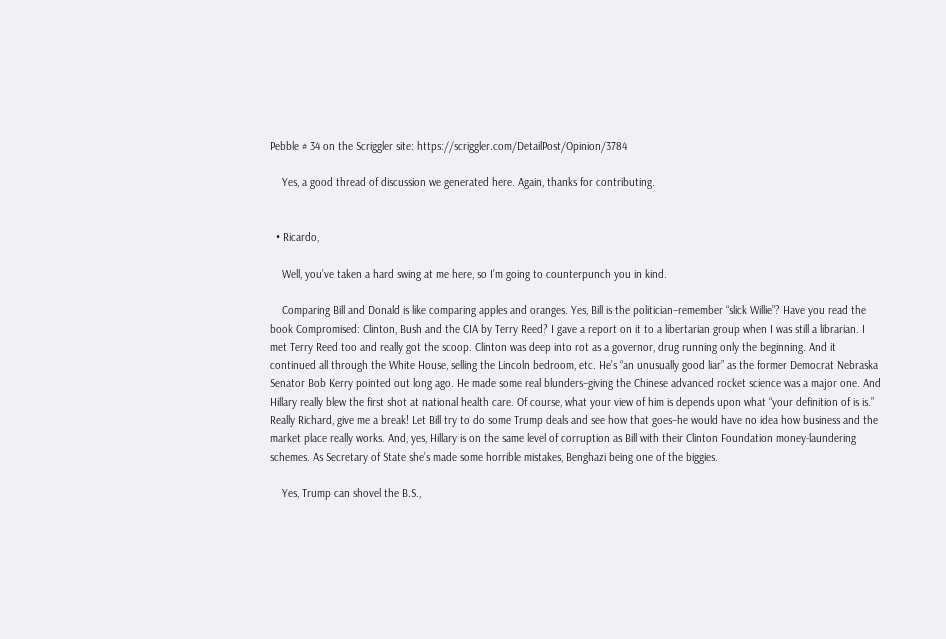Pebble # 34 on the Scriggler site: https://scriggler.com/DetailPost/Opinion/3784

    Yes, a good thread of discussion we generated here. Again, thanks for contributing.


  • Ricardo,

    Well, you’ve taken a hard swing at me here, so I’m going to counterpunch you in kind.

    Comparing Bill and Donald is like comparing apples and oranges. Yes, Bill is the politician–remember “slick Willie”? Have you read the book Compromised: Clinton, Bush and the CIA by Terry Reed? I gave a report on it to a libertarian group when I was still a librarian. I met Terry Reed too and really got the scoop. Clinton was deep into rot as a governor, drug running only the beginning. And it continued all through the White House, selling the Lincoln bedroom, etc. He’s “an unusually good liar” as the former Democrat Nebraska Senator Bob Kerry pointed out long ago. He made some real blunders–giving the Chinese advanced rocket science was a major one. And Hillary really blew the first shot at national health care. Of course, what your view of him is depends upon what “your definition of is is.” Really Richard, give me a break! Let Bill try to do some Trump deals and see how that goes–he would have no idea how business and the market place really works. And, yes, Hillary is on the same level of corruption as Bill with their Clinton Foundation money-laundering schemes. As Secretary of State she’s made some horrible mistakes, Benghazi being one of the biggies.

    Yes, Trump can shovel the B.S.,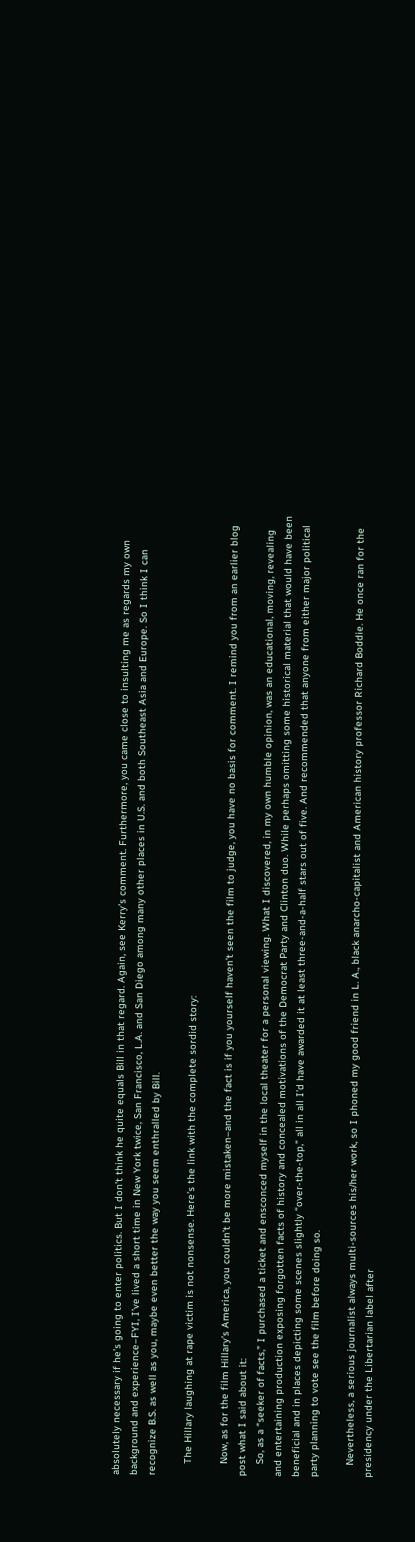absolutely necessary if he’s going to enter politics. But I don’t think he quite equals Bill in that regard. Again, see Kerry’s comment. Furthermore, you came close to insulting me as regards my own background and experience–FYI, I’ve lived a short time in New York twice, San Francisco, L.A. and San Diego among many other places in U.S. and both Southeast Asia and Europe. So I think I can recognize B.S. as well as you, maybe even better the way you seem enthralled by Bill.

    The Hillary laughing at rape victim is not nonsense. Here’s the link with the complete sordid story:

    Now, as for the film Hillary’s America, you couldn’t be more mistaken–and the fact is if you yourself haven’t seen the film to judge, you have no basis for comment. I remind you from an earlier blog post what I said about it:
    So, as a “seeker of facts,” I purchased a ticket and ensconced myself in the local theater for a personal viewing. What I discovered, in my own humble opinion, was an educational, moving, revealing and entertaining production exposing forgotten facts of history and concealed motivations of the Democrat Party and Clinton duo. While perhaps omitting some historical material that would have been beneficial and in places depicting some scenes slightly “over-the-top,” all in all I’d have awarded it at least three-and-a-half stars out of five. And recommended that anyone from either major political party planning to vote see the film before doing so.

    Nevertheless, a serious journalist always multi-sources his/her work, so I phoned my good friend in L. A., black anarcho-capitalist and American history professor Richard Boddie. He once ran for the presidency under the Libertarian label after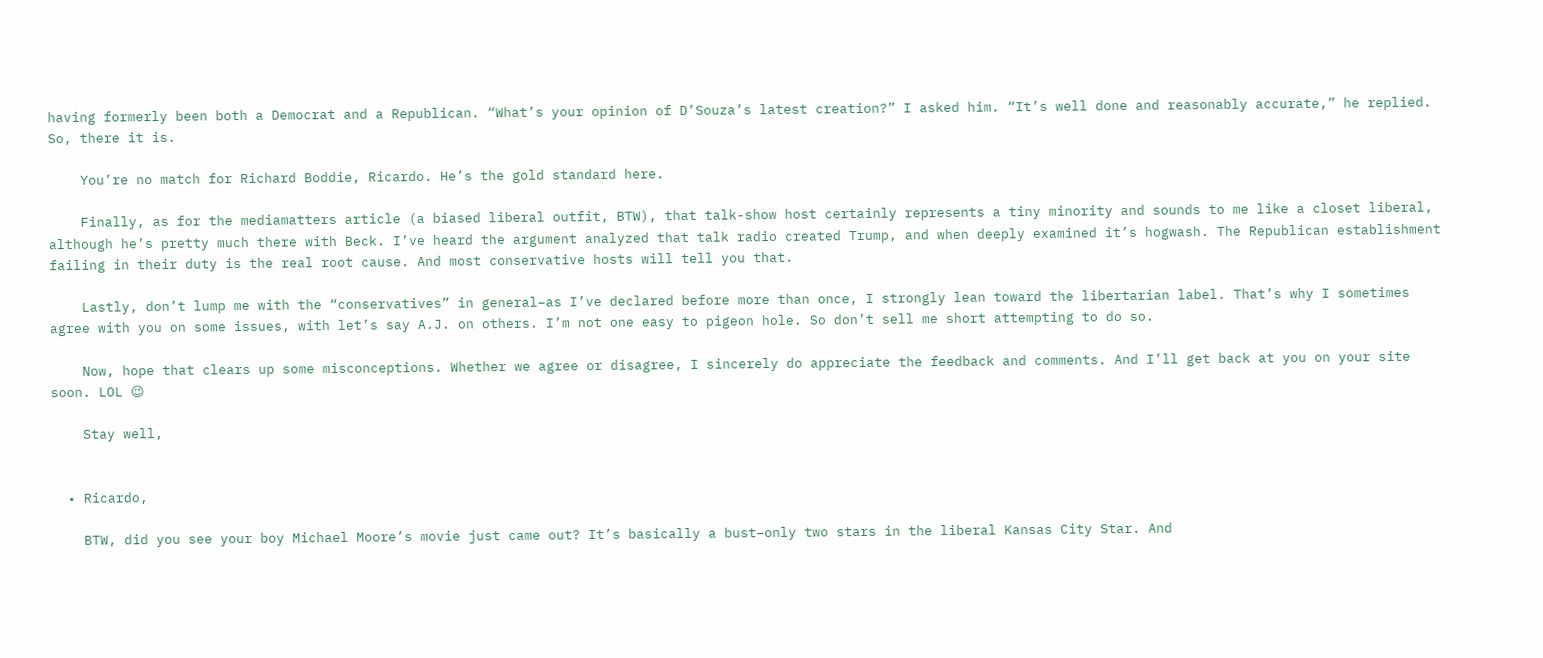having formerly been both a Democrat and a Republican. “What’s your opinion of D’Souza’s latest creation?” I asked him. “It’s well done and reasonably accurate,” he replied. So, there it is.

    You’re no match for Richard Boddie, Ricardo. He’s the gold standard here.

    Finally, as for the mediamatters article (a biased liberal outfit, BTW), that talk-show host certainly represents a tiny minority and sounds to me like a closet liberal, although he’s pretty much there with Beck. I’ve heard the argument analyzed that talk radio created Trump, and when deeply examined it’s hogwash. The Republican establishment failing in their duty is the real root cause. And most conservative hosts will tell you that.

    Lastly, don’t lump me with the “conservatives” in general–as I’ve declared before more than once, I strongly lean toward the libertarian label. That’s why I sometimes agree with you on some issues, with let’s say A.J. on others. I’m not one easy to pigeon hole. So don’t sell me short attempting to do so.

    Now, hope that clears up some misconceptions. Whether we agree or disagree, I sincerely do appreciate the feedback and comments. And I’ll get back at you on your site soon. LOL 😉

    Stay well,


  • Ricardo,

    BTW, did you see your boy Michael Moore’s movie just came out? It’s basically a bust–only two stars in the liberal Kansas City Star. And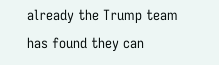already the Trump team has found they can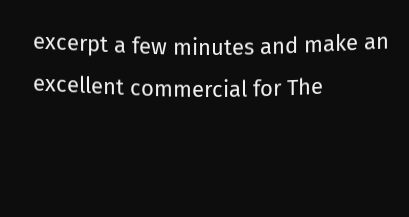excerpt a few minutes and make an excellent commercial for The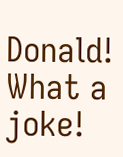Donald! What a joke!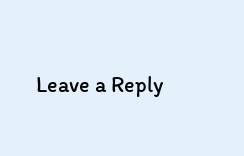Leave a Reply